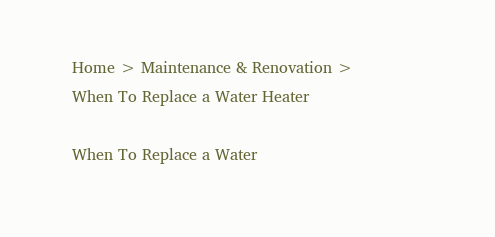Home > Maintenance & Renovation > When To Replace a Water Heater

When To Replace a Water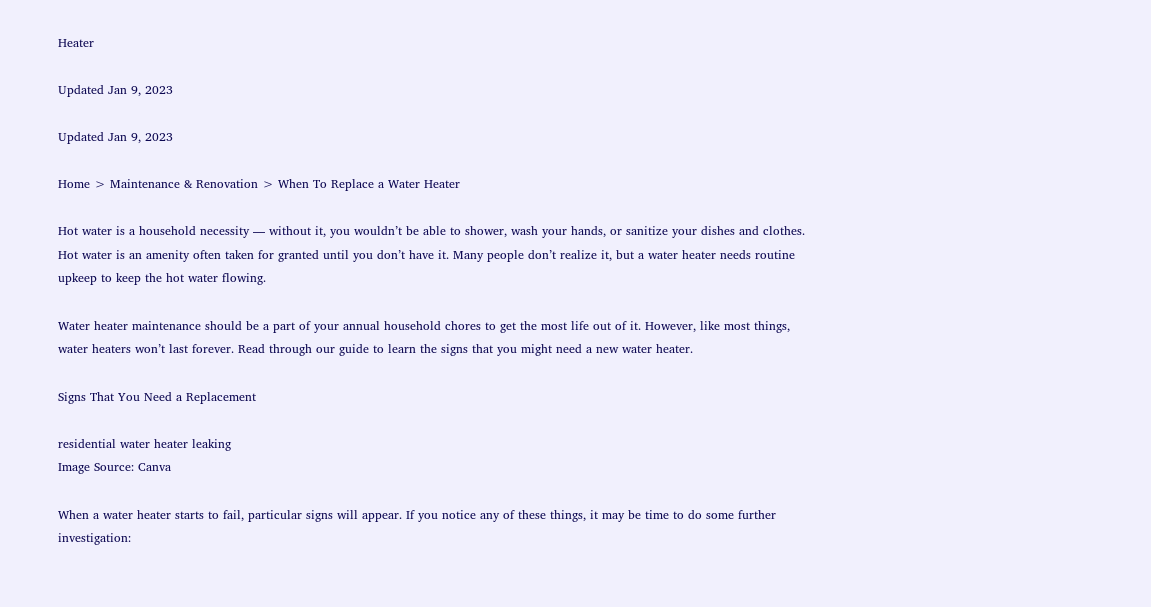Heater

Updated Jan 9, 2023

Updated Jan 9, 2023

Home > Maintenance & Renovation > When To Replace a Water Heater

Hot water is a household necessity — without it, you wouldn’t be able to shower, wash your hands, or sanitize your dishes and clothes. Hot water is an amenity often taken for granted until you don’t have it. Many people don’t realize it, but a water heater needs routine upkeep to keep the hot water flowing.

Water heater maintenance should be a part of your annual household chores to get the most life out of it. However, like most things, water heaters won’t last forever. Read through our guide to learn the signs that you might need a new water heater.

Signs That You Need a Replacement

residential water heater leaking
Image Source: Canva

When a water heater starts to fail, particular signs will appear. If you notice any of these things, it may be time to do some further investigation: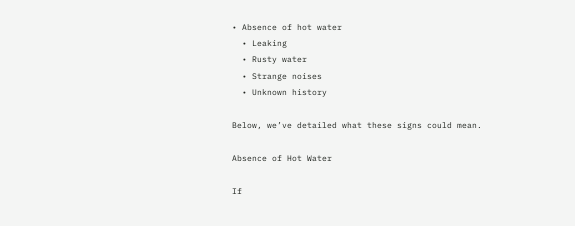• Absence of hot water
  • Leaking
  • Rusty water
  • Strange noises
  • Unknown history

Below, we’ve detailed what these signs could mean.

Absence of Hot Water

If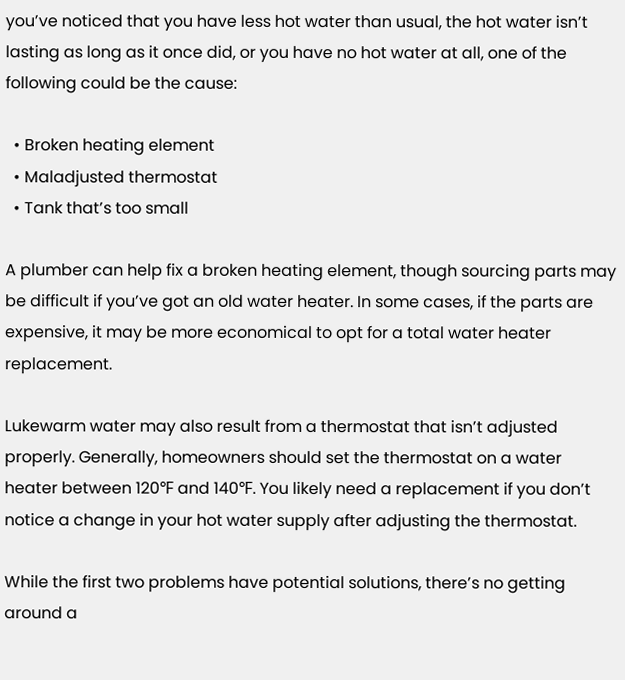you’ve noticed that you have less hot water than usual, the hot water isn’t lasting as long as it once did, or you have no hot water at all, one of the following could be the cause:

  • Broken heating element
  • Maladjusted thermostat
  • Tank that’s too small

A plumber can help fix a broken heating element, though sourcing parts may be difficult if you’ve got an old water heater. In some cases, if the parts are expensive, it may be more economical to opt for a total water heater replacement.

Lukewarm water may also result from a thermostat that isn’t adjusted properly. Generally, homeowners should set the thermostat on a water heater between 120℉ and 140℉. You likely need a replacement if you don’t notice a change in your hot water supply after adjusting the thermostat.

While the first two problems have potential solutions, there’s no getting around a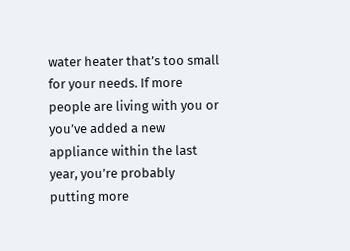water heater that’s too small for your needs. If more people are living with you or you’ve added a new appliance within the last year, you’re probably putting more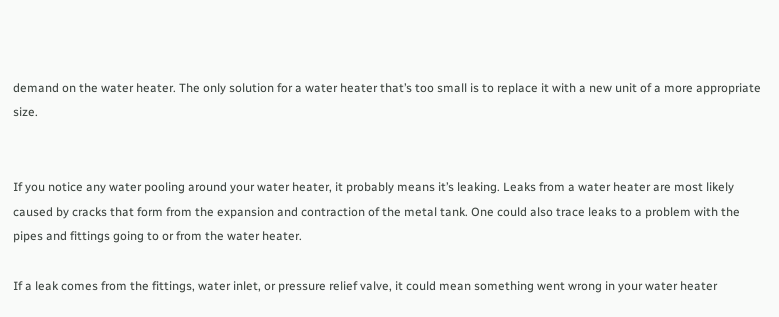demand on the water heater. The only solution for a water heater that’s too small is to replace it with a new unit of a more appropriate size.


If you notice any water pooling around your water heater, it probably means it’s leaking. Leaks from a water heater are most likely caused by cracks that form from the expansion and contraction of the metal tank. One could also trace leaks to a problem with the pipes and fittings going to or from the water heater.

If a leak comes from the fittings, water inlet, or pressure relief valve, it could mean something went wrong in your water heater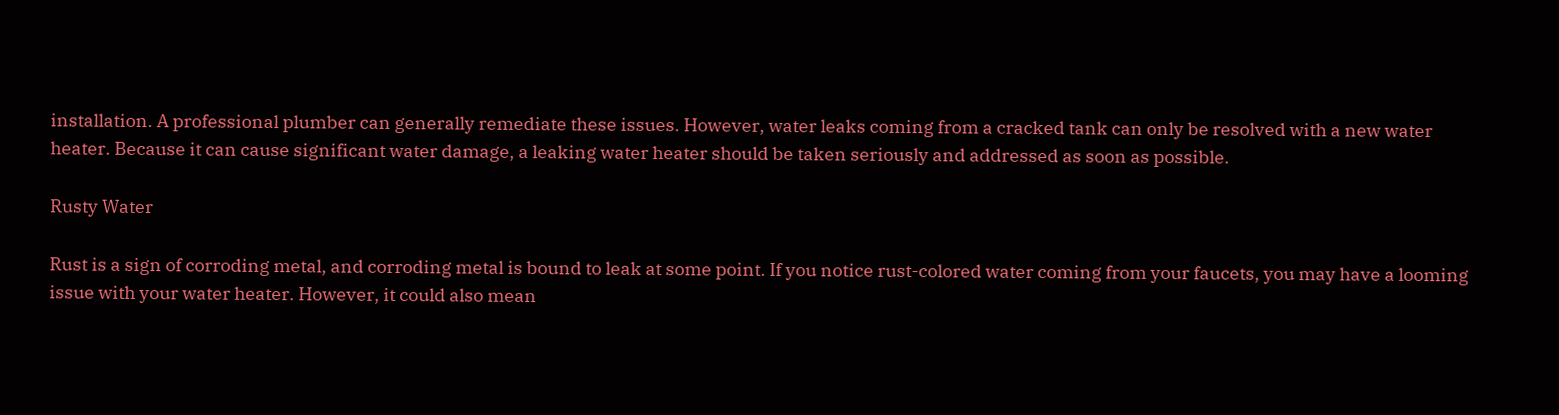installation. A professional plumber can generally remediate these issues. However, water leaks coming from a cracked tank can only be resolved with a new water heater. Because it can cause significant water damage, a leaking water heater should be taken seriously and addressed as soon as possible.

Rusty Water

Rust is a sign of corroding metal, and corroding metal is bound to leak at some point. If you notice rust-colored water coming from your faucets, you may have a looming issue with your water heater. However, it could also mean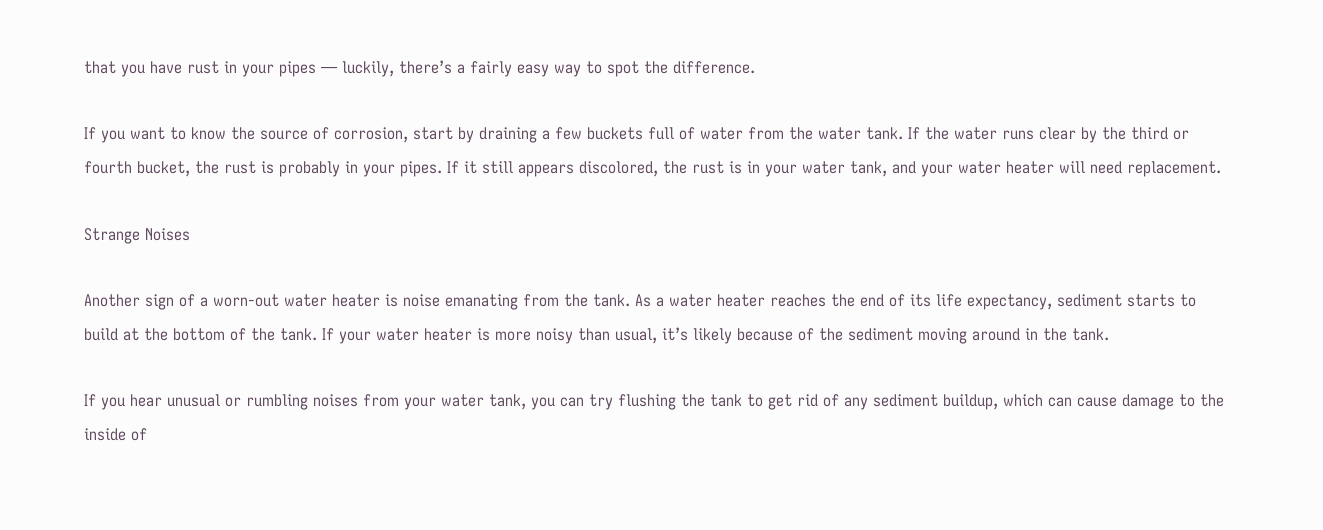that you have rust in your pipes — luckily, there’s a fairly easy way to spot the difference.

If you want to know the source of corrosion, start by draining a few buckets full of water from the water tank. If the water runs clear by the third or fourth bucket, the rust is probably in your pipes. If it still appears discolored, the rust is in your water tank, and your water heater will need replacement.

Strange Noises

Another sign of a worn-out water heater is noise emanating from the tank. As a water heater reaches the end of its life expectancy, sediment starts to build at the bottom of the tank. If your water heater is more noisy than usual, it’s likely because of the sediment moving around in the tank.

If you hear unusual or rumbling noises from your water tank, you can try flushing the tank to get rid of any sediment buildup, which can cause damage to the inside of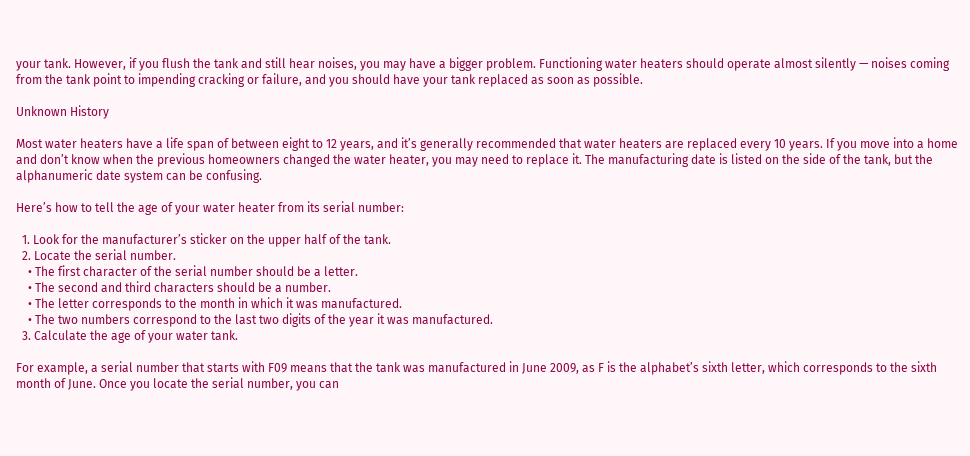your tank. However, if you flush the tank and still hear noises, you may have a bigger problem. Functioning water heaters should operate almost silently — noises coming from the tank point to impending cracking or failure, and you should have your tank replaced as soon as possible.

Unknown History

Most water heaters have a life span of between eight to 12 years, and it’s generally recommended that water heaters are replaced every 10 years. If you move into a home and don’t know when the previous homeowners changed the water heater, you may need to replace it. The manufacturing date is listed on the side of the tank, but the alphanumeric date system can be confusing.

Here’s how to tell the age of your water heater from its serial number:

  1. Look for the manufacturer’s sticker on the upper half of the tank.
  2. Locate the serial number.
    • The first character of the serial number should be a letter.
    • The second and third characters should be a number.
    • The letter corresponds to the month in which it was manufactured.
    • The two numbers correspond to the last two digits of the year it was manufactured.
  3. Calculate the age of your water tank.

For example, a serial number that starts with F09 means that the tank was manufactured in June 2009, as F is the alphabet’s sixth letter, which corresponds to the sixth month of June. Once you locate the serial number, you can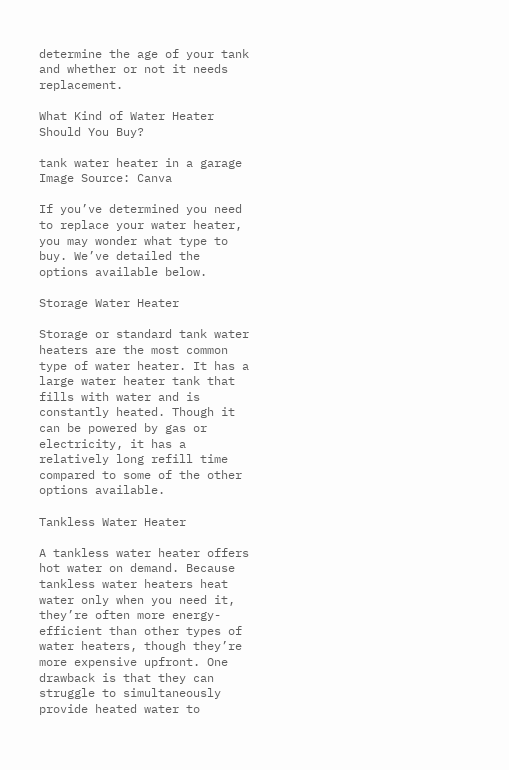determine the age of your tank and whether or not it needs replacement.

What Kind of Water Heater Should You Buy?

tank water heater in a garage
Image Source: Canva

If you’ve determined you need to replace your water heater, you may wonder what type to buy. We’ve detailed the options available below.

Storage Water Heater

Storage or standard tank water heaters are the most common type of water heater. It has a large water heater tank that fills with water and is constantly heated. Though it can be powered by gas or electricity, it has a relatively long refill time compared to some of the other options available.

Tankless Water Heater

A tankless water heater offers hot water on demand. Because tankless water heaters heat water only when you need it, they’re often more energy-efficient than other types of water heaters, though they’re more expensive upfront. One drawback is that they can struggle to simultaneously provide heated water to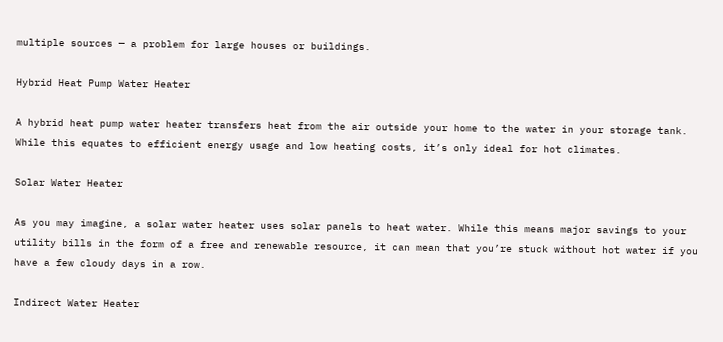multiple sources — a problem for large houses or buildings.

Hybrid Heat Pump Water Heater

A hybrid heat pump water heater transfers heat from the air outside your home to the water in your storage tank. While this equates to efficient energy usage and low heating costs, it’s only ideal for hot climates.

Solar Water Heater

As you may imagine, a solar water heater uses solar panels to heat water. While this means major savings to your utility bills in the form of a free and renewable resource, it can mean that you’re stuck without hot water if you have a few cloudy days in a row.

Indirect Water Heater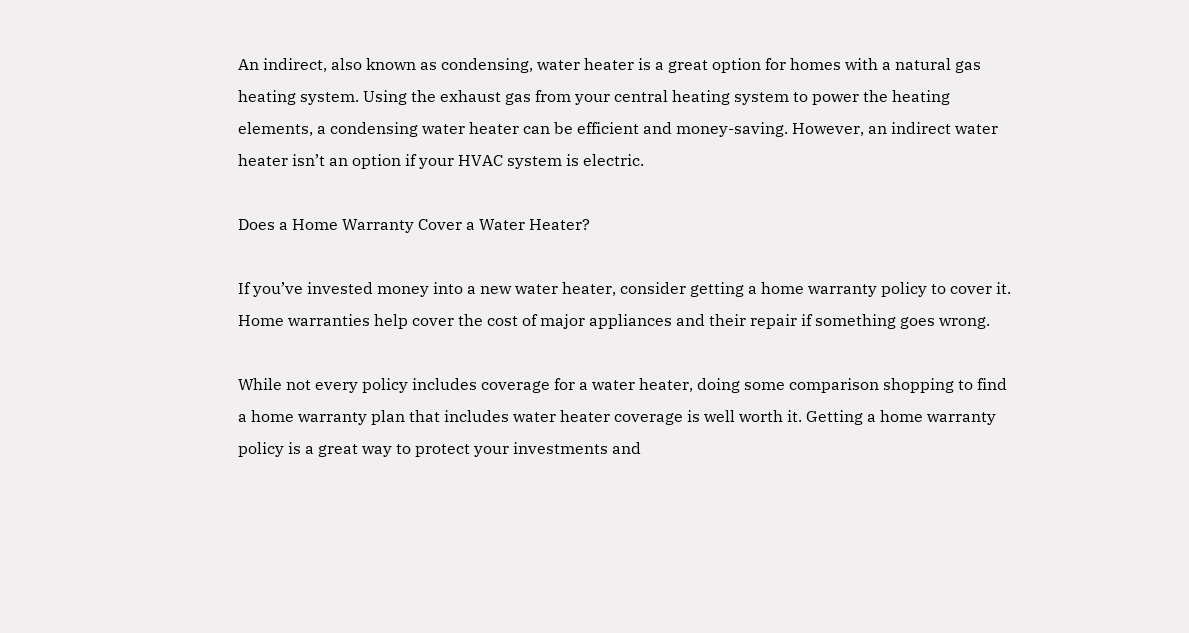An indirect, also known as condensing, water heater is a great option for homes with a natural gas heating system. Using the exhaust gas from your central heating system to power the heating elements, a condensing water heater can be efficient and money-saving. However, an indirect water heater isn’t an option if your HVAC system is electric.

Does a Home Warranty Cover a Water Heater?

If you’ve invested money into a new water heater, consider getting a home warranty policy to cover it. Home warranties help cover the cost of major appliances and their repair if something goes wrong.

While not every policy includes coverage for a water heater, doing some comparison shopping to find a home warranty plan that includes water heater coverage is well worth it. Getting a home warranty policy is a great way to protect your investments and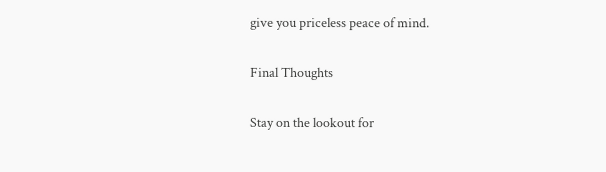give you priceless peace of mind.

Final Thoughts

Stay on the lookout for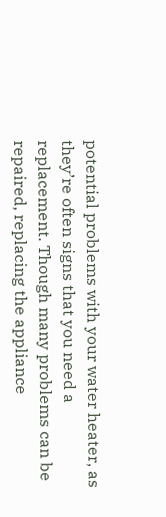potential problems with your water heater, as they’re often signs that you need a replacement. Though many problems can be repaired, replacing the appliance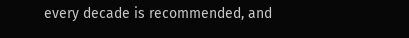every decade is recommended, and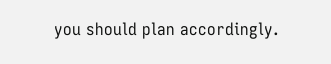you should plan accordingly.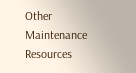Other Maintenance Resources